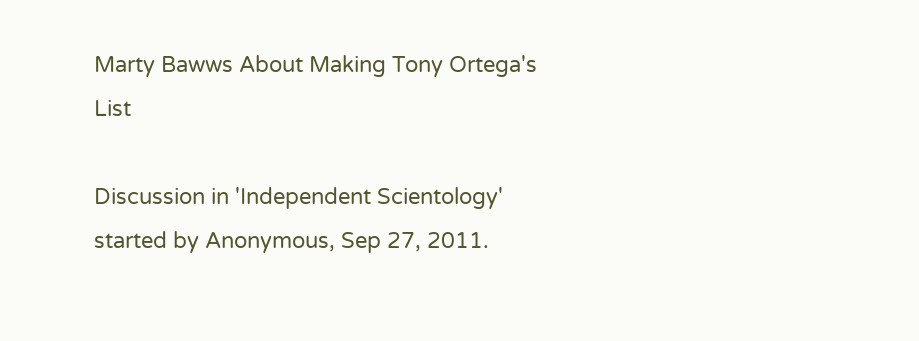Marty Bawws About Making Tony Ortega's List

Discussion in 'Independent Scientology' started by Anonymous, Sep 27, 2011.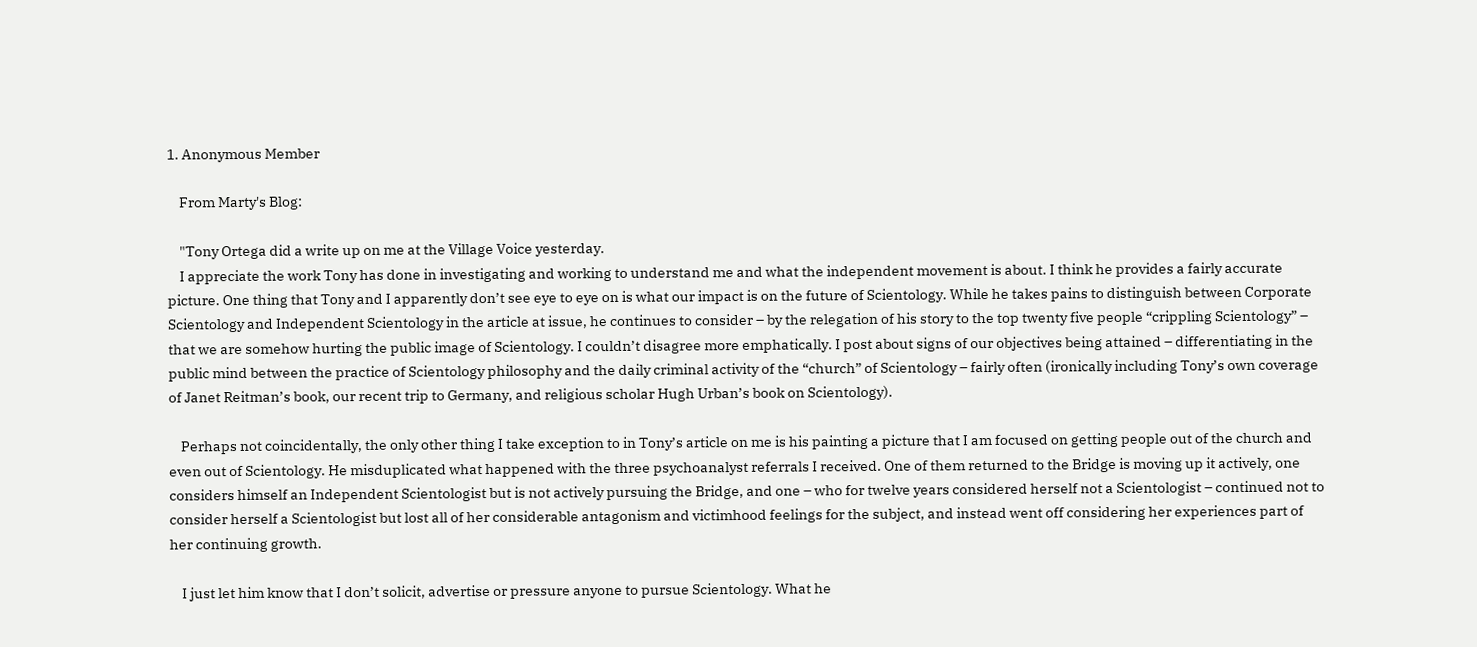1. Anonymous Member

    From Marty's Blog:

    "Tony Ortega did a write up on me at the Village Voice yesterday.
    I appreciate the work Tony has done in investigating and working to understand me and what the independent movement is about. I think he provides a fairly accurate picture. One thing that Tony and I apparently don’t see eye to eye on is what our impact is on the future of Scientology. While he takes pains to distinguish between Corporate Scientology and Independent Scientology in the article at issue, he continues to consider – by the relegation of his story to the top twenty five people “crippling Scientology” – that we are somehow hurting the public image of Scientology. I couldn’t disagree more emphatically. I post about signs of our objectives being attained – differentiating in the public mind between the practice of Scientology philosophy and the daily criminal activity of the “church” of Scientology – fairly often (ironically including Tony’s own coverage of Janet Reitman’s book, our recent trip to Germany, and religious scholar Hugh Urban’s book on Scientology).

    Perhaps not coincidentally, the only other thing I take exception to in Tony’s article on me is his painting a picture that I am focused on getting people out of the church and even out of Scientology. He misduplicated what happened with the three psychoanalyst referrals I received. One of them returned to the Bridge is moving up it actively, one considers himself an Independent Scientologist but is not actively pursuing the Bridge, and one – who for twelve years considered herself not a Scientologist – continued not to consider herself a Scientologist but lost all of her considerable antagonism and victimhood feelings for the subject, and instead went off considering her experiences part of her continuing growth.

    I just let him know that I don’t solicit, advertise or pressure anyone to pursue Scientology. What he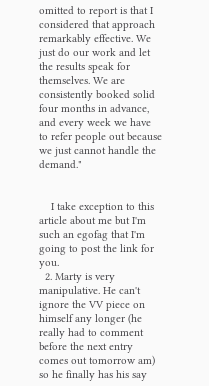omitted to report is that I considered that approach remarkably effective. We just do our work and let the results speak for themselves. We are consistently booked solid four months in advance, and every week we have to refer people out because we just cannot handle the demand."


    I take exception to this article about me but I'm such an egofag that I'm going to post the link for you.
  2. Marty is very manipulative. He can't ignore the VV piece on himself any longer (he really had to comment before the next entry comes out tomorrow am) so he finally has his say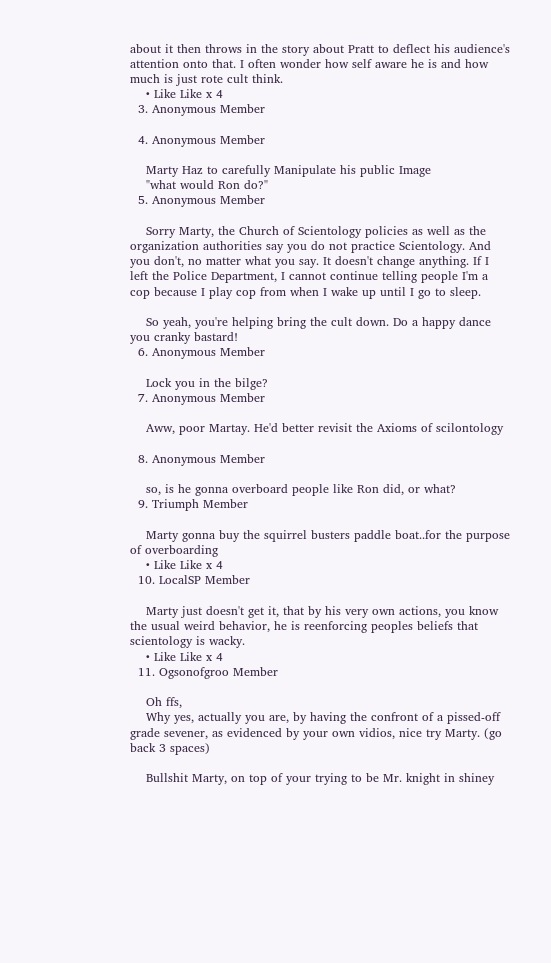about it then throws in the story about Pratt to deflect his audience's attention onto that. I often wonder how self aware he is and how much is just rote cult think.
    • Like Like x 4
  3. Anonymous Member

  4. Anonymous Member

    Marty Haz to carefully Manipulate his public Image
    "what would Ron do?"
  5. Anonymous Member

    Sorry Marty, the Church of Scientology policies as well as the organization authorities say you do not practice Scientology. And you don't, no matter what you say. It doesn't change anything. If I left the Police Department, I cannot continue telling people I'm a cop because I play cop from when I wake up until I go to sleep.

    So yeah, you're helping bring the cult down. Do a happy dance you cranky bastard!
  6. Anonymous Member

    Lock you in the bilge?
  7. Anonymous Member

    Aww, poor Martay. He'd better revisit the Axioms of scilontology

  8. Anonymous Member

    so, is he gonna overboard people like Ron did, or what?
  9. Triumph Member

    Marty gonna buy the squirrel busters paddle boat..for the purpose of overboarding
    • Like Like x 4
  10. LocalSP Member

    Marty just doesn't get it, that by his very own actions, you know the usual weird behavior, he is reenforcing peoples beliefs that scientology is wacky.
    • Like Like x 4
  11. Ogsonofgroo Member

    Oh ffs,
    Why yes, actually you are, by having the confront of a pissed-off grade sevener, as evidenced by your own vidios, nice try Marty. (go back 3 spaces)

    Bullshit Marty, on top of your trying to be Mr. knight in shiney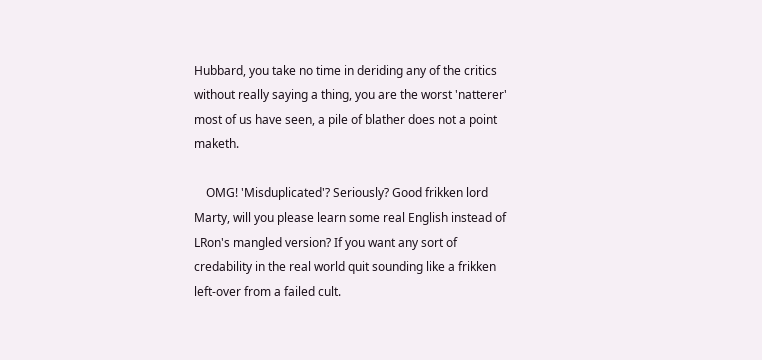Hubbard, you take no time in deriding any of the critics without really saying a thing, you are the worst 'natterer' most of us have seen, a pile of blather does not a point maketh.

    OMG! 'Misduplicated'? Seriously? Good frikken lord Marty, will you please learn some real English instead of LRon's mangled version? If you want any sort of credability in the real world quit sounding like a frikken left-over from a failed cult.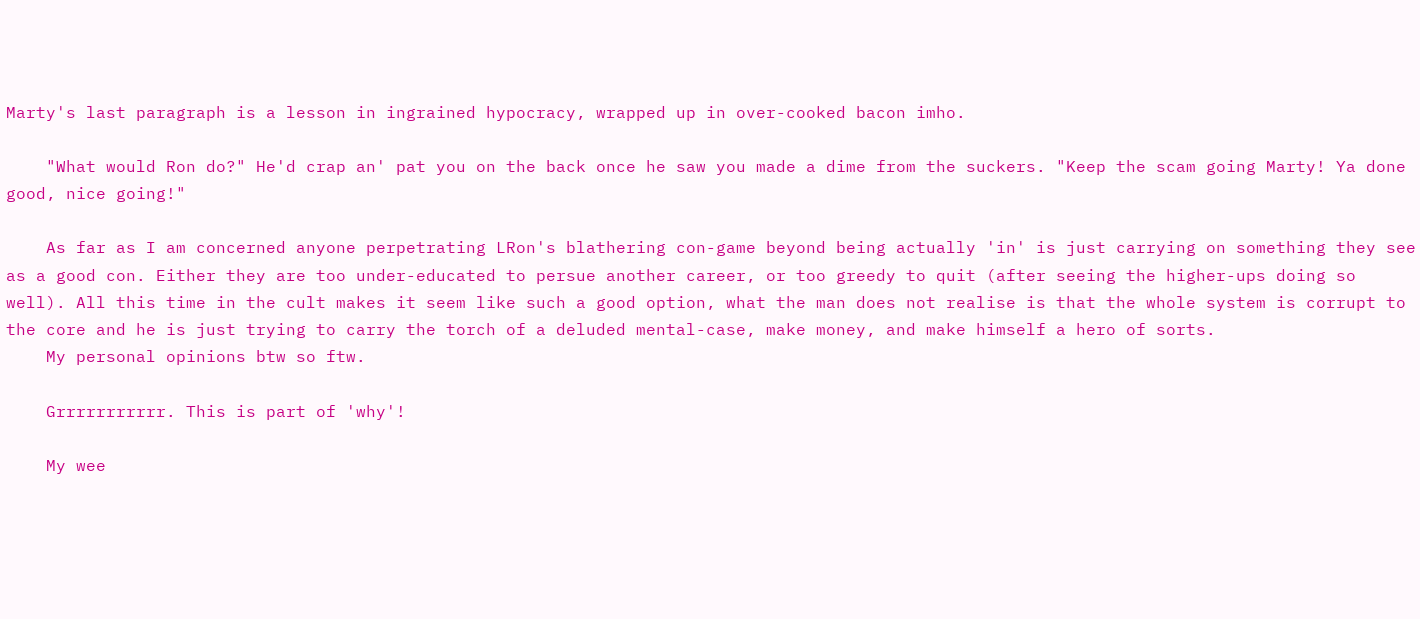Marty's last paragraph is a lesson in ingrained hypocracy, wrapped up in over-cooked bacon imho.

    "What would Ron do?" He'd crap an' pat you on the back once he saw you made a dime from the suckers. "Keep the scam going Marty! Ya done good, nice going!"

    As far as I am concerned anyone perpetrating LRon's blathering con-game beyond being actually 'in' is just carrying on something they see as a good con. Either they are too under-educated to persue another career, or too greedy to quit (after seeing the higher-ups doing so well). All this time in the cult makes it seem like such a good option, what the man does not realise is that the whole system is corrupt to the core and he is just trying to carry the torch of a deluded mental-case, make money, and make himself a hero of sorts.
    My personal opinions btw so ftw.

    Grrrrrrrrrrr. This is part of 'why'!

    My wee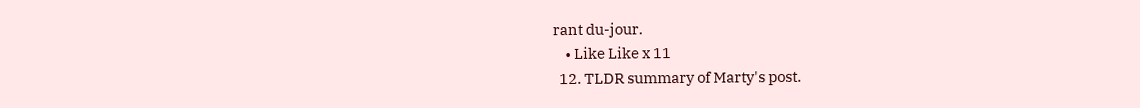rant du-jour.
    • Like Like x 11
  12. TLDR summary of Marty's post.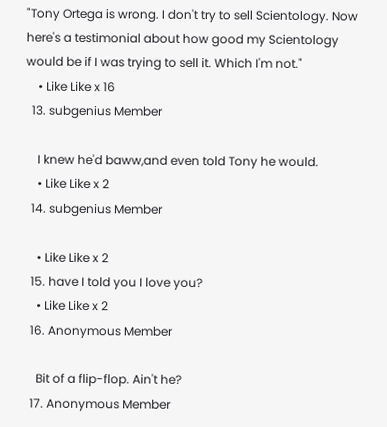"Tony Ortega is wrong. I don't try to sell Scientology. Now here's a testimonial about how good my Scientology would be if I was trying to sell it. Which I'm not."
    • Like Like x 16
  13. subgenius Member

    I knew he'd baww,and even told Tony he would.
    • Like Like x 2
  14. subgenius Member

    • Like Like x 2
  15. have I told you I love you?
    • Like Like x 2
  16. Anonymous Member

    Bit of a flip-flop. Ain't he?
  17. Anonymous Member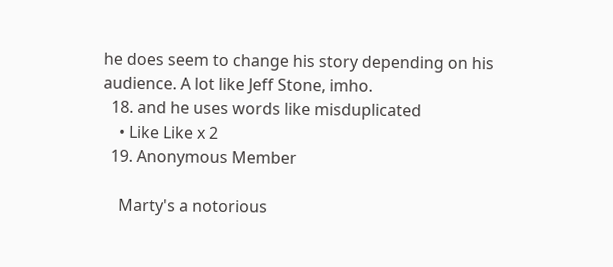he does seem to change his story depending on his audience. A lot like Jeff Stone, imho.
  18. and he uses words like misduplicated
    • Like Like x 2
  19. Anonymous Member

    Marty's a notorious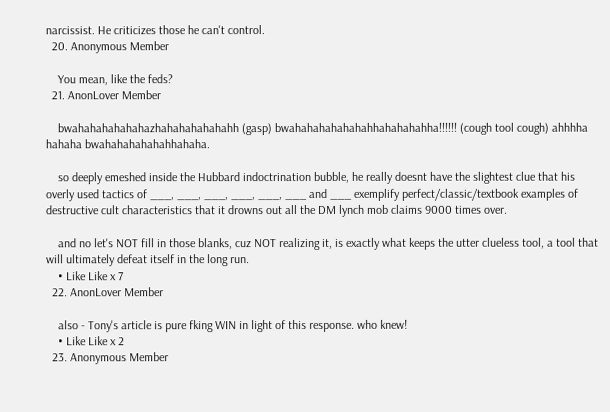narcissist. He criticizes those he can't control.
  20. Anonymous Member

    You mean, like the feds?
  21. AnonLover Member

    bwahahahahahahazhahahahahahahh (gasp) bwahahahahahahahhahahahahha!!!!!! (cough tool cough) ahhhha hahaha bwahahahahahahhahaha.

    so deeply emeshed inside the Hubbard indoctrination bubble, he really doesnt have the slightest clue that his overly used tactics of ___, ___, ___, ___, ___, ___ and ___ exemplify perfect/classic/textbook examples of destructive cult characteristics that it drowns out all the DM lynch mob claims 9000 times over.

    and no let's NOT fill in those blanks, cuz NOT realizing it, is exactly what keeps the utter clueless tool, a tool that will ultimately defeat itself in the long run.
    • Like Like x 7
  22. AnonLover Member

    also - Tony's article is pure fking WIN in light of this response. who knew!
    • Like Like x 2
  23. Anonymous Member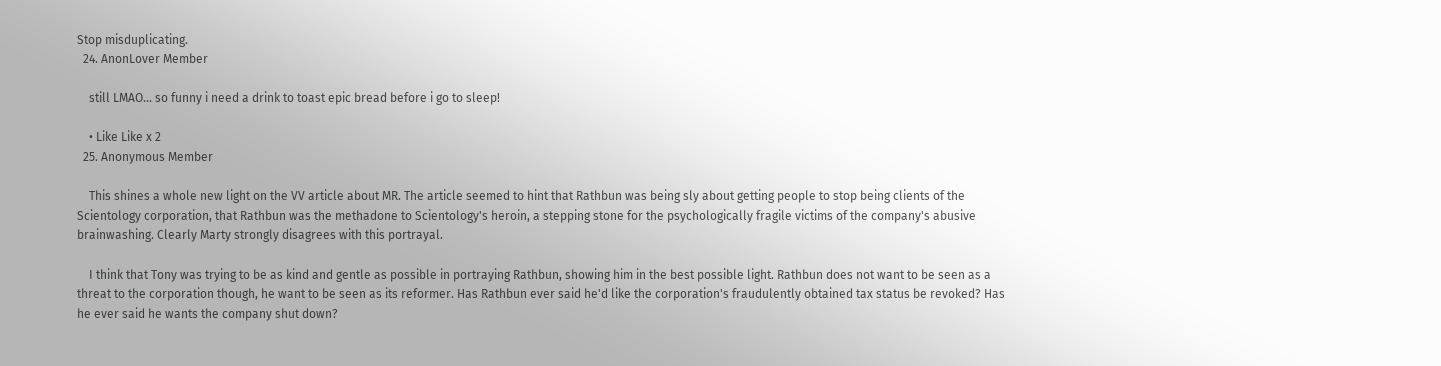Stop misduplicating.
  24. AnonLover Member

    still LMAO... so funny i need a drink to toast epic bread before i go to sleep!

    • Like Like x 2
  25. Anonymous Member

    This shines a whole new light on the VV article about MR. The article seemed to hint that Rathbun was being sly about getting people to stop being clients of the Scientology corporation, that Rathbun was the methadone to Scientology's heroin, a stepping stone for the psychologically fragile victims of the company's abusive brainwashing. Clearly Marty strongly disagrees with this portrayal.

    I think that Tony was trying to be as kind and gentle as possible in portraying Rathbun, showing him in the best possible light. Rathbun does not want to be seen as a threat to the corporation though, he want to be seen as its reformer. Has Rathbun ever said he'd like the corporation's fraudulently obtained tax status be revoked? Has he ever said he wants the company shut down?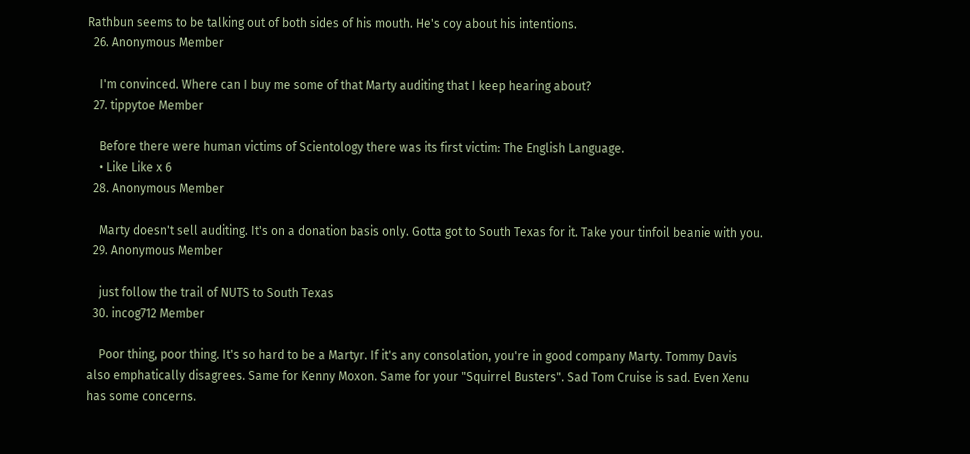Rathbun seems to be talking out of both sides of his mouth. He's coy about his intentions.
  26. Anonymous Member

    I'm convinced. Where can I buy me some of that Marty auditing that I keep hearing about?
  27. tippytoe Member

    Before there were human victims of Scientology there was its first victim: The English Language.
    • Like Like x 6
  28. Anonymous Member

    Marty doesn't sell auditing. It's on a donation basis only. Gotta got to South Texas for it. Take your tinfoil beanie with you.
  29. Anonymous Member

    just follow the trail of NUTS to South Texas
  30. incog712 Member

    Poor thing, poor thing. It's so hard to be a Martyr. If it's any consolation, you're in good company Marty. Tommy Davis also emphatically disagrees. Same for Kenny Moxon. Same for your "Squirrel Busters". Sad Tom Cruise is sad. Even Xenu has some concerns.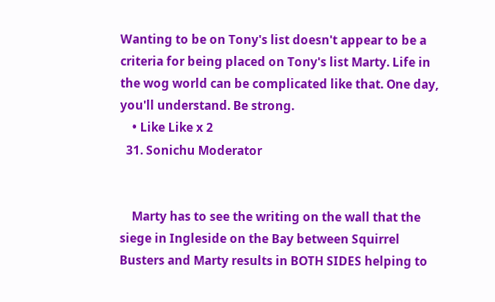Wanting to be on Tony's list doesn't appear to be a criteria for being placed on Tony's list Marty. Life in the wog world can be complicated like that. One day, you'll understand. Be strong.
    • Like Like x 2
  31. Sonichu Moderator


    Marty has to see the writing on the wall that the siege in Ingleside on the Bay between Squirrel Busters and Marty results in BOTH SIDES helping to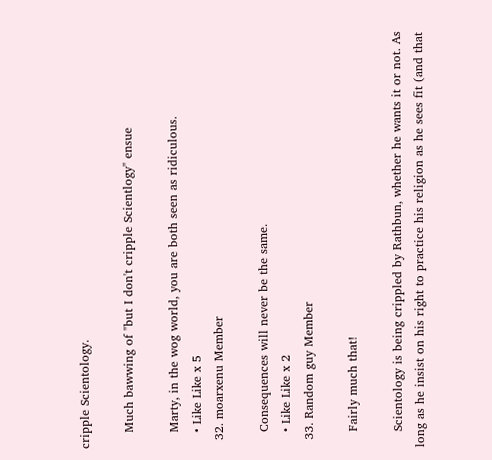cripple Scientology.

    Much bawwing of "but I don't cripple Scientlogy" ensue

    Marty, in the wog world, you are both seen as ridiculous.
    • Like Like x 5
  32. moarxenu Member

    Consequences will never be the same.
    • Like Like x 2
  33. Random guy Member

    Fairly much that!

    Scientology is being crippled by Rathbun, whether he wants it or not. As long as he insist on his right to practice his religion as he sees fit (and that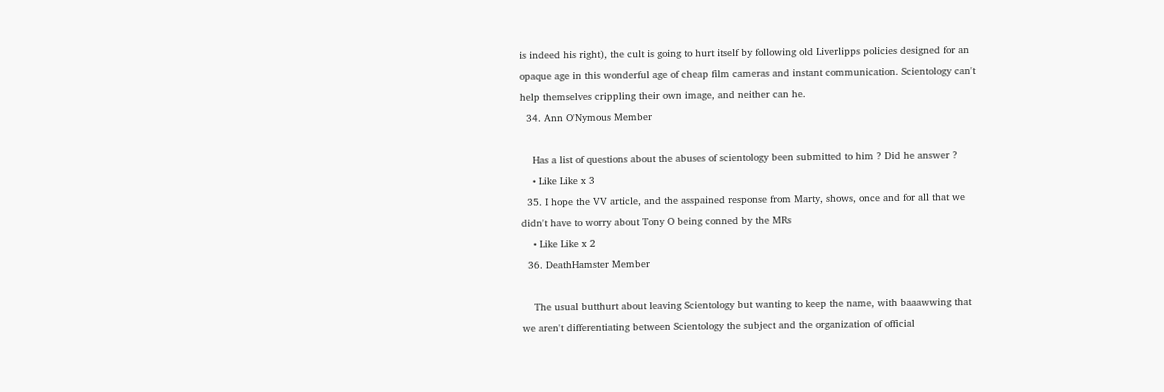is indeed his right), the cult is going to hurt itself by following old Liverlipps policies designed for an opaque age in this wonderful age of cheap film cameras and instant communication. Scientology can't help themselves crippling their own image, and neither can he.
  34. Ann O'Nymous Member

    Has a list of questions about the abuses of scientology been submitted to him ? Did he answer ?
    • Like Like x 3
  35. I hope the VV article, and the asspained response from Marty, shows, once and for all that we didn't have to worry about Tony O being conned by the MRs
    • Like Like x 2
  36. DeathHamster Member

    The usual butthurt about leaving Scientology but wanting to keep the name, with baaawwing that we aren't differentiating between Scientology the subject and the organization of official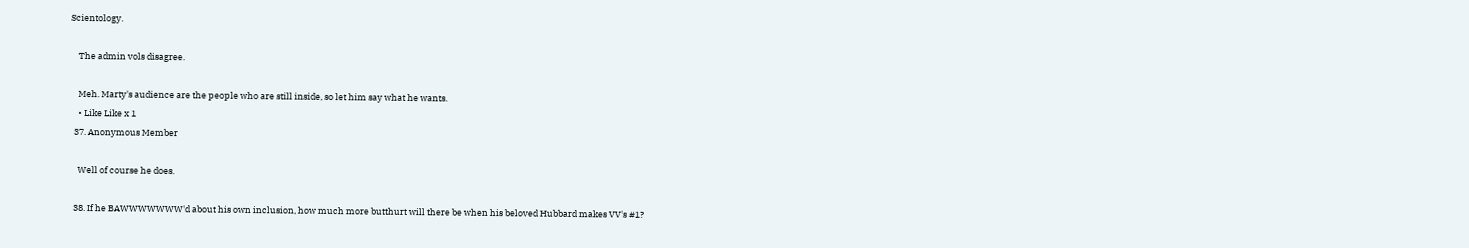Scientology.

    The admin vols disagree.

    Meh. Marty's audience are the people who are still inside, so let him say what he wants.
    • Like Like x 1
  37. Anonymous Member

    Well of course he does.

  38. If he BAWWWWWWW'd about his own inclusion, how much more butthurt will there be when his beloved Hubbard makes VV's #1?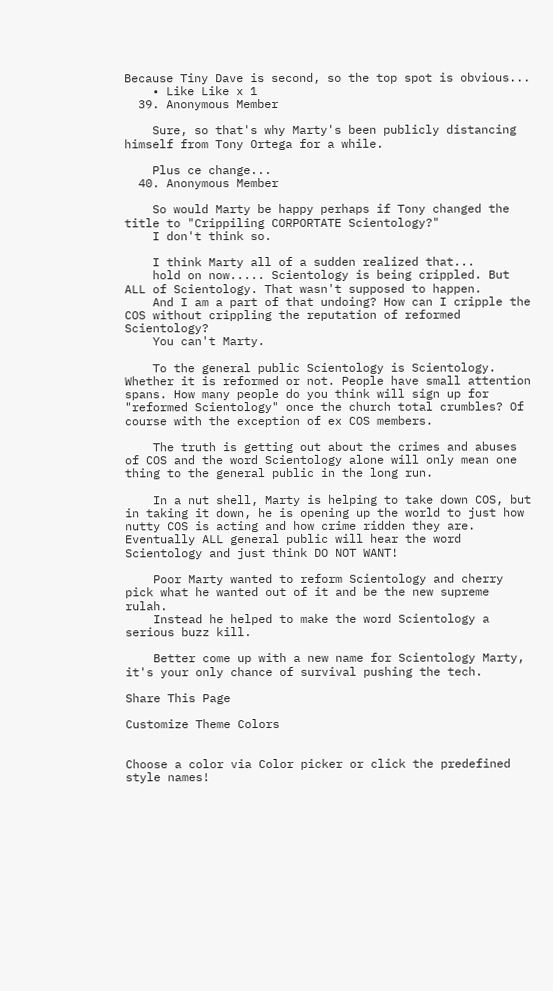Because Tiny Dave is second, so the top spot is obvious...
    • Like Like x 1
  39. Anonymous Member

    Sure, so that's why Marty's been publicly distancing himself from Tony Ortega for a while.

    Plus ce change...
  40. Anonymous Member

    So would Marty be happy perhaps if Tony changed the title to "Crippiling CORPORTATE Scientology?"
    I don't think so.

    I think Marty all of a sudden realized that...
    hold on now..... Scientology is being crippled. But ALL of Scientology. That wasn't supposed to happen.
    And I am a part of that undoing? How can I cripple the COS without crippling the reputation of reformed Scientology?
    You can't Marty.

    To the general public Scientology is Scientology. Whether it is reformed or not. People have small attention spans. How many people do you think will sign up for "reformed Scientology" once the church total crumbles? Of course with the exception of ex COS members.

    The truth is getting out about the crimes and abuses of COS and the word Scientology alone will only mean one thing to the general public in the long run.

    In a nut shell, Marty is helping to take down COS, but in taking it down, he is opening up the world to just how nutty COS is acting and how crime ridden they are. Eventually ALL general public will hear the word Scientology and just think DO NOT WANT!

    Poor Marty wanted to reform Scientology and cherry pick what he wanted out of it and be the new supreme rulah.
    Instead he helped to make the word Scientology a serious buzz kill.

    Better come up with a new name for Scientology Marty, it's your only chance of survival pushing the tech.

Share This Page

Customize Theme Colors


Choose a color via Color picker or click the predefined style names!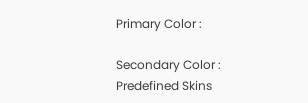Primary Color :

Secondary Color :
Predefined Skins